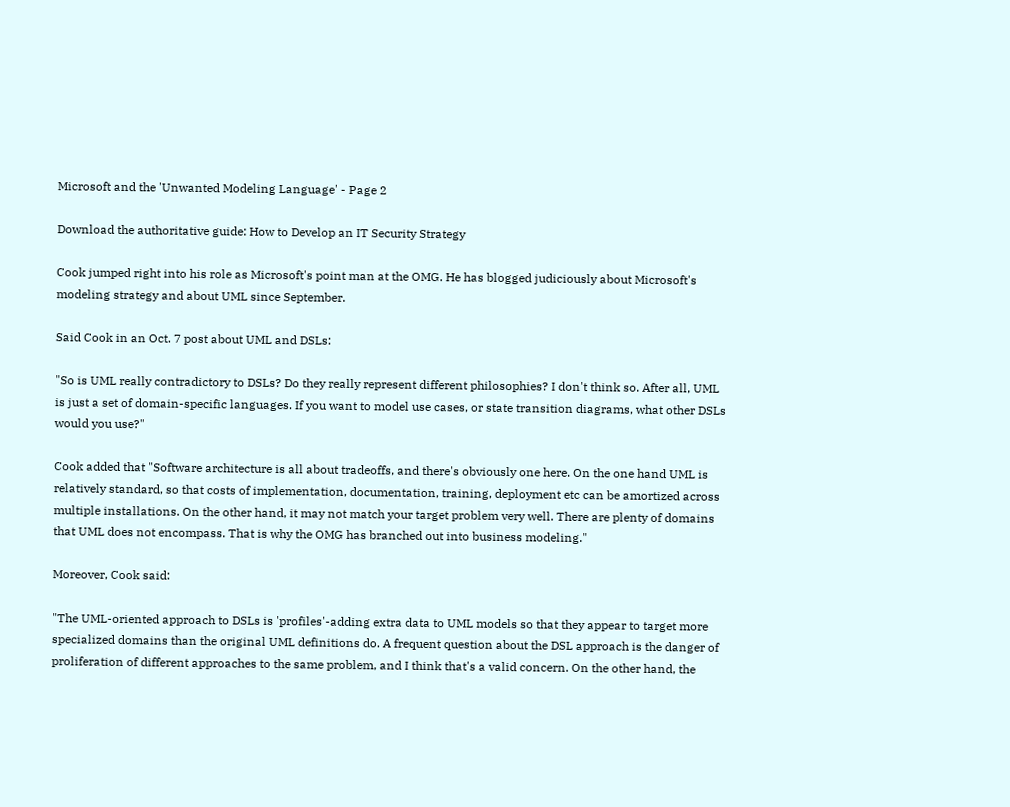Microsoft and the 'Unwanted Modeling Language' - Page 2

Download the authoritative guide: How to Develop an IT Security Strategy

Cook jumped right into his role as Microsoft's point man at the OMG. He has blogged judiciously about Microsoft's modeling strategy and about UML since September.

Said Cook in an Oct. 7 post about UML and DSLs:

"So is UML really contradictory to DSLs? Do they really represent different philosophies? I don't think so. After all, UML is just a set of domain-specific languages. If you want to model use cases, or state transition diagrams, what other DSLs would you use?"

Cook added that "Software architecture is all about tradeoffs, and there's obviously one here. On the one hand UML is relatively standard, so that costs of implementation, documentation, training, deployment etc can be amortized across multiple installations. On the other hand, it may not match your target problem very well. There are plenty of domains that UML does not encompass. That is why the OMG has branched out into business modeling."

Moreover, Cook said:

"The UML-oriented approach to DSLs is 'profiles'-adding extra data to UML models so that they appear to target more specialized domains than the original UML definitions do. A frequent question about the DSL approach is the danger of proliferation of different approaches to the same problem, and I think that's a valid concern. On the other hand, the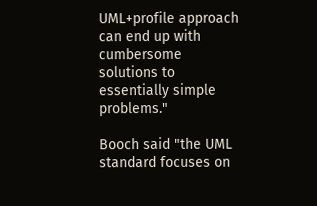UML+profile approach can end up with cumbersome solutions to essentially simple problems."

Booch said "the UML standard focuses on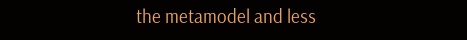the metamodel and less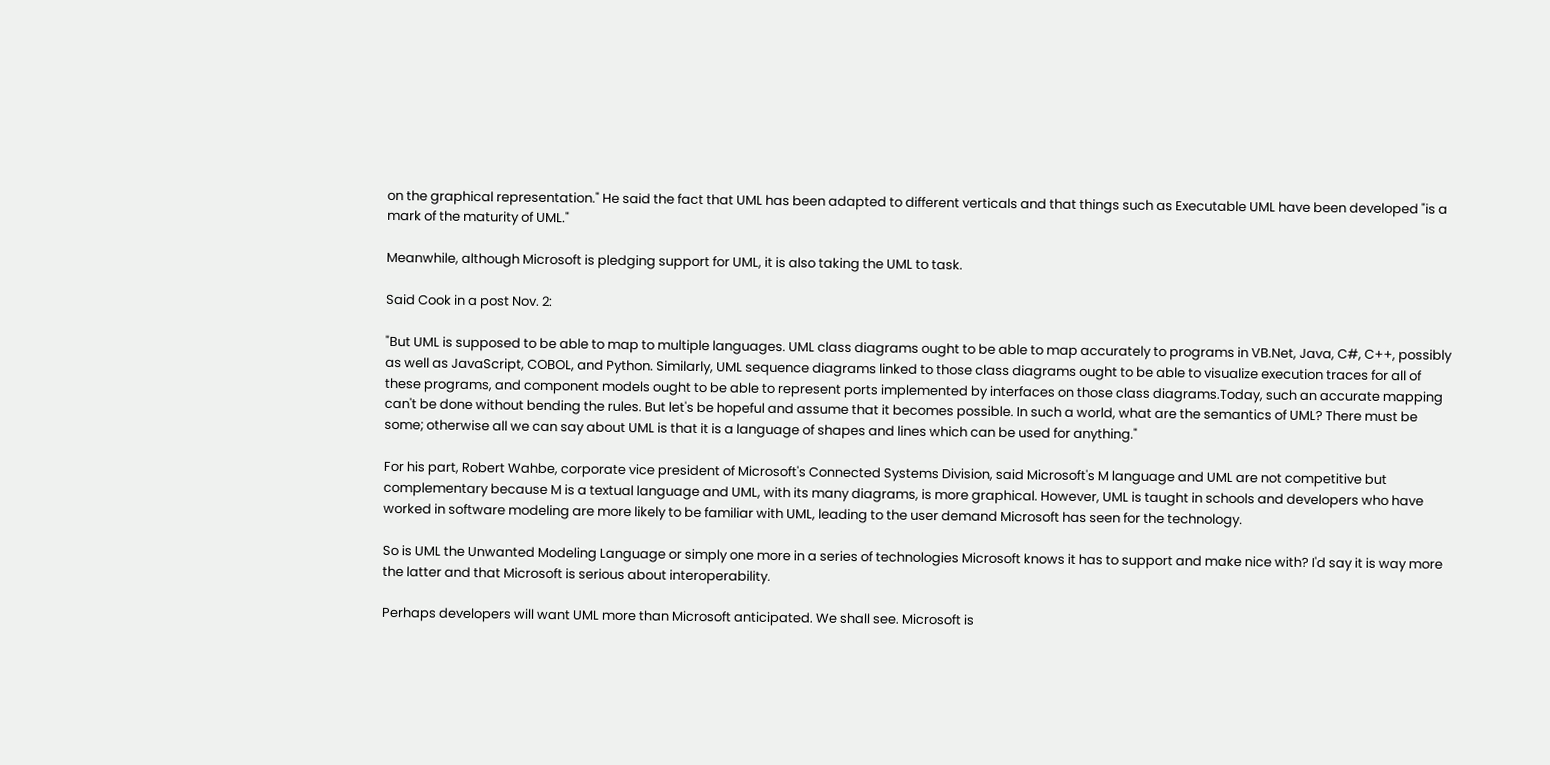on the graphical representation." He said the fact that UML has been adapted to different verticals and that things such as Executable UML have been developed "is a mark of the maturity of UML."

Meanwhile, although Microsoft is pledging support for UML, it is also taking the UML to task.

Said Cook in a post Nov. 2:

"But UML is supposed to be able to map to multiple languages. UML class diagrams ought to be able to map accurately to programs in VB.Net, Java, C#, C++, possibly as well as JavaScript, COBOL, and Python. Similarly, UML sequence diagrams linked to those class diagrams ought to be able to visualize execution traces for all of these programs, and component models ought to be able to represent ports implemented by interfaces on those class diagrams.Today, such an accurate mapping can't be done without bending the rules. But let's be hopeful and assume that it becomes possible. In such a world, what are the semantics of UML? There must be some; otherwise all we can say about UML is that it is a language of shapes and lines which can be used for anything."

For his part, Robert Wahbe, corporate vice president of Microsoft's Connected Systems Division, said Microsoft's M language and UML are not competitive but complementary because M is a textual language and UML, with its many diagrams, is more graphical. However, UML is taught in schools and developers who have worked in software modeling are more likely to be familiar with UML, leading to the user demand Microsoft has seen for the technology.

So is UML the Unwanted Modeling Language or simply one more in a series of technologies Microsoft knows it has to support and make nice with? I'd say it is way more the latter and that Microsoft is serious about interoperability.

Perhaps developers will want UML more than Microsoft anticipated. We shall see. Microsoft is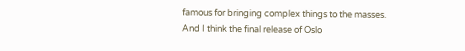famous for bringing complex things to the masses. And I think the final release of Oslo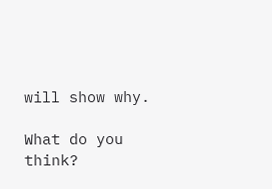will show why.

What do you think?